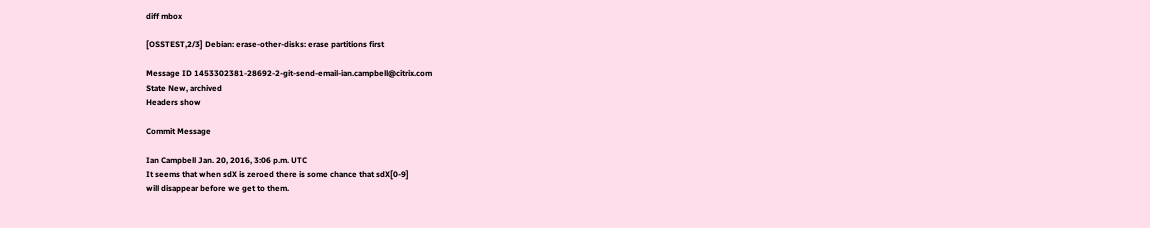diff mbox

[OSSTEST,2/3] Debian: erase-other-disks: erase partitions first

Message ID 1453302381-28692-2-git-send-email-ian.campbell@citrix.com
State New, archived
Headers show

Commit Message

Ian Campbell Jan. 20, 2016, 3:06 p.m. UTC
It seems that when sdX is zeroed there is some chance that sdX[0-9]
will disappear before we get to them.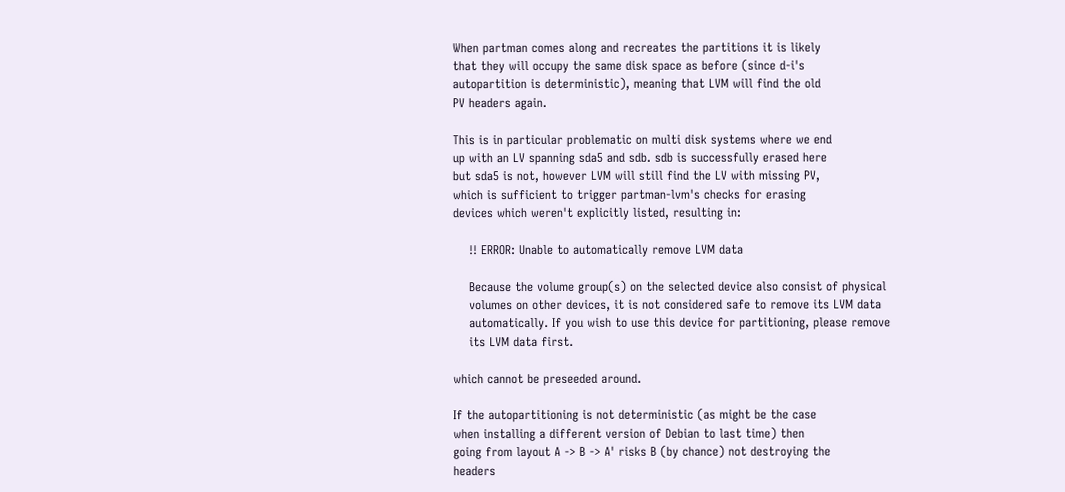When partman comes along and recreates the partitions it is likely
that they will occupy the same disk space as before (since d-i's
autopartition is deterministic), meaning that LVM will find the old
PV headers again.

This is in particular problematic on multi disk systems where we end
up with an LV spanning sda5 and sdb. sdb is successfully erased here
but sda5 is not, however LVM will still find the LV with missing PV,
which is sufficient to trigger partman-lvm's checks for erasing
devices which weren't explicitly listed, resulting in:

    !! ERROR: Unable to automatically remove LVM data

    Because the volume group(s) on the selected device also consist of physical
    volumes on other devices, it is not considered safe to remove its LVM data
    automatically. If you wish to use this device for partitioning, please remove
    its LVM data first.

which cannot be preseeded around.

If the autopartitioning is not deterministic (as might be the case
when installing a different version of Debian to last time) then
going from layout A -> B -> A' risks B (by chance) not destroying the
headers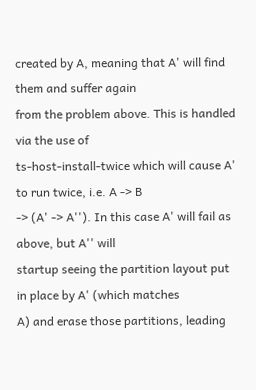created by A, meaning that A' will find them and suffer again
from the problem above. This is handled via the use of
ts-host-install-twice which will cause A' to run twice, i.e. A -> B
-> (A' -> A''). In this case A' will fail as above, but A'' will
startup seeing the partition layout put in place by A' (which matches
A) and erase those partitions, leading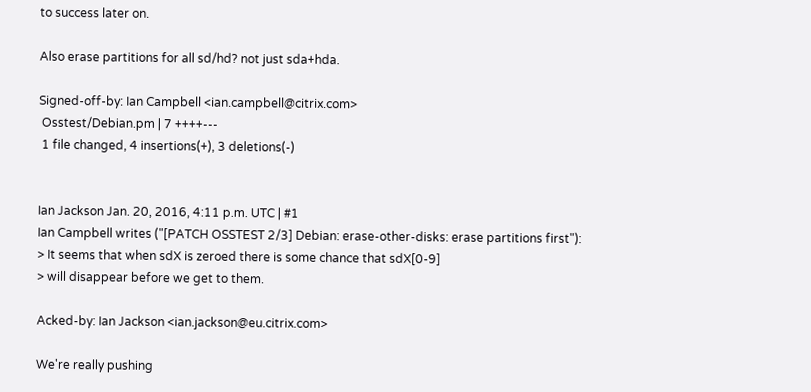to success later on.

Also erase partitions for all sd/hd? not just sda+hda.

Signed-off-by: Ian Campbell <ian.campbell@citrix.com>
 Osstest/Debian.pm | 7 ++++---
 1 file changed, 4 insertions(+), 3 deletions(-)


Ian Jackson Jan. 20, 2016, 4:11 p.m. UTC | #1
Ian Campbell writes ("[PATCH OSSTEST 2/3] Debian: erase-other-disks: erase partitions first"):
> It seems that when sdX is zeroed there is some chance that sdX[0-9]
> will disappear before we get to them.

Acked-by: Ian Jackson <ian.jackson@eu.citrix.com>

We're really pushing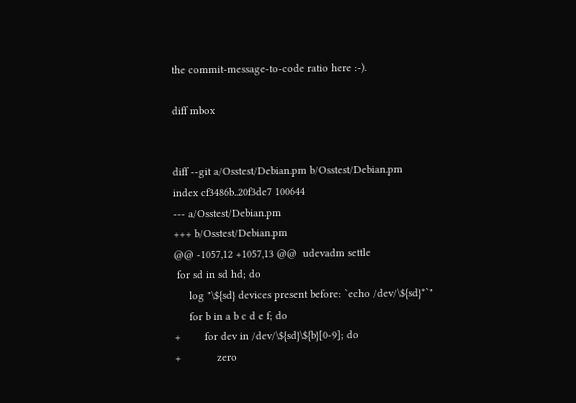the commit-message-to-code ratio here :-).

diff mbox


diff --git a/Osstest/Debian.pm b/Osstest/Debian.pm
index cf3486b..20f3de7 100644
--- a/Osstest/Debian.pm
+++ b/Osstest/Debian.pm
@@ -1057,12 +1057,13 @@  udevadm settle
 for sd in sd hd; do
     log "\${sd} devices present before: `echo /dev/\${sd}*`"
     for b in a b c d e f; do
+        for dev in /dev/\${sd}\${b}[0-9]; do
+            zero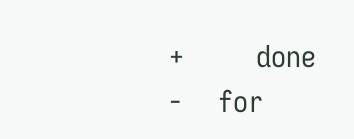+        done
-    for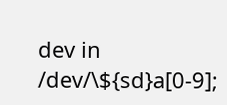dev in /dev/\${sd}a[0-9];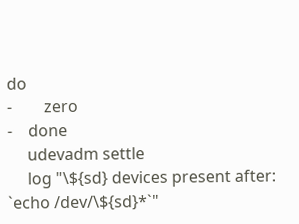do
-        zero
-    done
     udevadm settle
     log "\${sd} devices present after: `echo /dev/\${sd}*`"